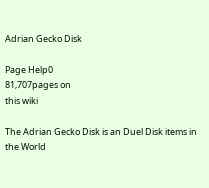Adrian Gecko Disk

Page Help0
81,707pages on
this wiki

The Adrian Gecko Disk is an Duel Disk items in the World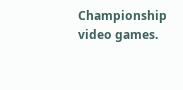Championship video games.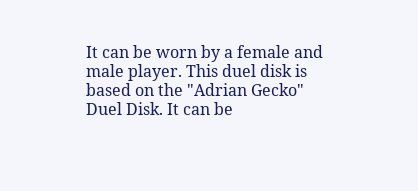It can be worn by a female and male player. This duel disk is based on the "Adrian Gecko" Duel Disk. It can be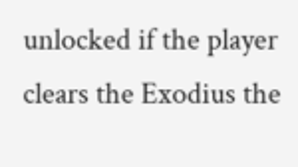unlocked if the player clears the Exodius the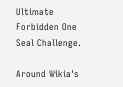Ultimate Forbidden One Seal Challenge.

Around Wikia's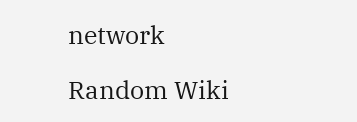network

Random Wiki